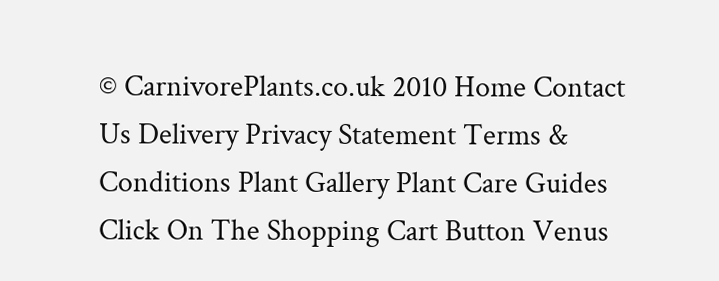© CarnivorePlants.co.uk 2010 Home Contact Us Delivery Privacy Statement Terms & Conditions Plant Gallery Plant Care Guides Click On The Shopping Cart Button Venus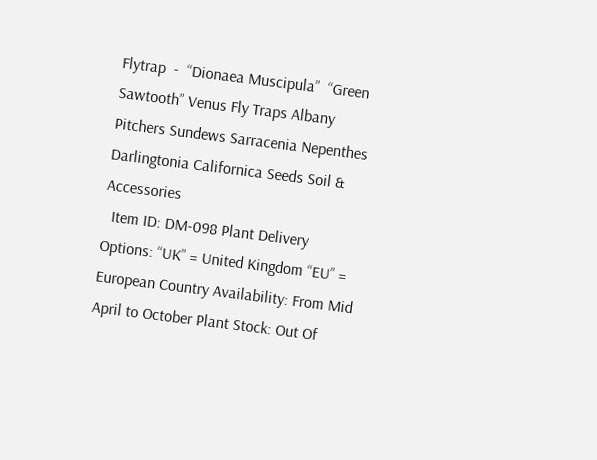Flytrap  -  “Dionaea Muscipula”  “Green Sawtooth” Venus Fly Traps Albany Pitchers Sundews Sarracenia Nepenthes Darlingtonia Californica Seeds Soil & Accessories
  Item ID: DM-098 Plant Delivery Options: “UK” = United Kingdom “EU” = European Country Availability: From Mid April to October Plant Stock: Out Of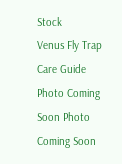Stock                     Venus Fly Trap Care Guide Photo Coming Soon Photo Coming Soon